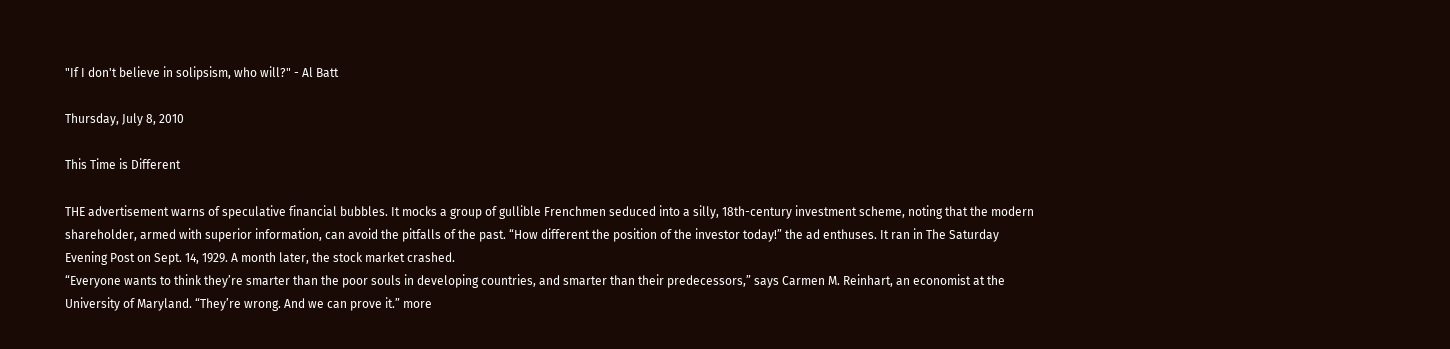"If I don't believe in solipsism, who will?" - Al Batt

Thursday, July 8, 2010

This Time is Different

THE advertisement warns of speculative financial bubbles. It mocks a group of gullible Frenchmen seduced into a silly, 18th-century investment scheme, noting that the modern shareholder, armed with superior information, can avoid the pitfalls of the past. “How different the position of the investor today!” the ad enthuses. It ran in The Saturday Evening Post on Sept. 14, 1929. A month later, the stock market crashed.
“Everyone wants to think they’re smarter than the poor souls in developing countries, and smarter than their predecessors,” says Carmen M. Reinhart, an economist at the University of Maryland. “They’re wrong. And we can prove it.” more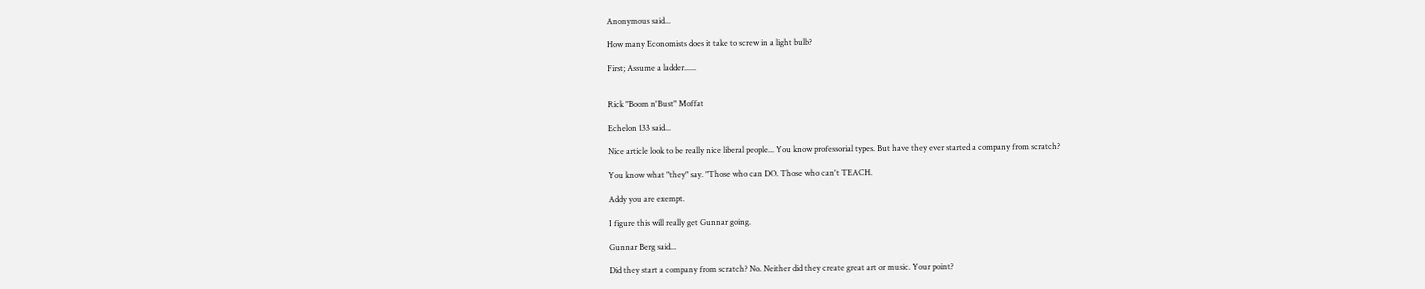Anonymous said...

How many Economists does it take to screw in a light bulb?

First; Assume a ladder......


Rick "Boom n'Bust" Moffat

Echelon 133 said...

Nice article look to be really nice liberal people... You know professorial types. But have they ever started a company from scratch?

You know what "they" say. "Those who can DO. Those who can't TEACH.

Addy you are exempt.

I figure this will really get Gunnar going.

Gunnar Berg said...

Did they start a company from scratch? No. Neither did they create great art or music. Your point?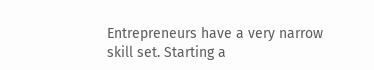Entrepreneurs have a very narrow skill set. Starting a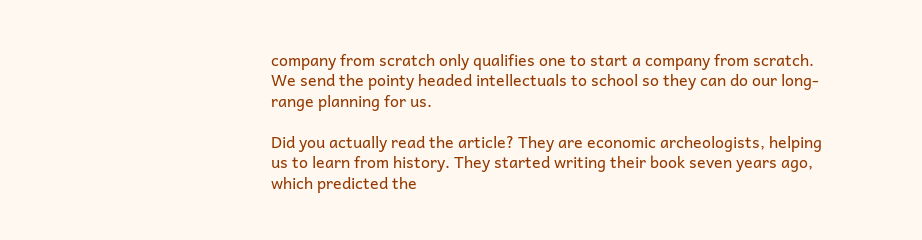company from scratch only qualifies one to start a company from scratch. We send the pointy headed intellectuals to school so they can do our long-range planning for us.

Did you actually read the article? They are economic archeologists, helping us to learn from history. They started writing their book seven years ago, which predicted the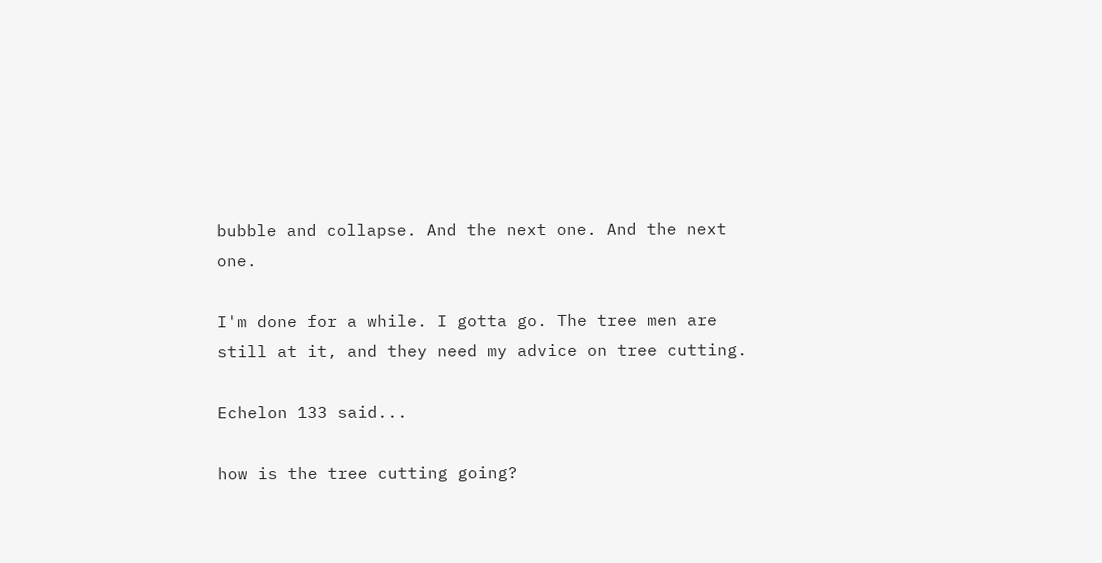bubble and collapse. And the next one. And the next one.

I'm done for a while. I gotta go. The tree men are still at it, and they need my advice on tree cutting.

Echelon 133 said...

how is the tree cutting going?